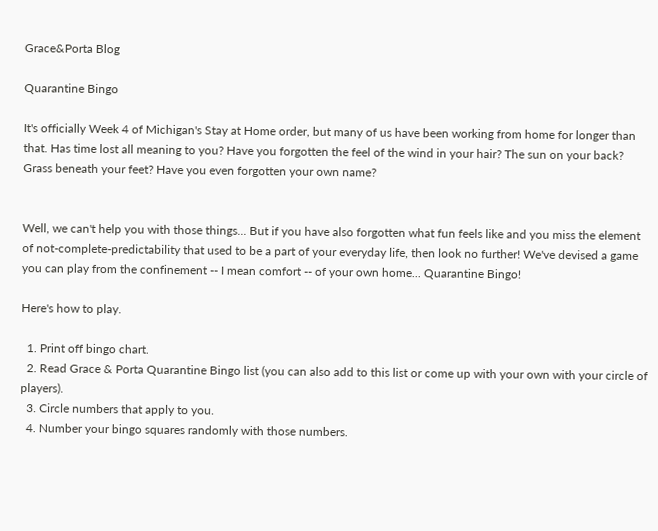Grace&Porta Blog

Quarantine Bingo

It's officially Week 4 of Michigan's Stay at Home order, but many of us have been working from home for longer than that. Has time lost all meaning to you? Have you forgotten the feel of the wind in your hair? The sun on your back? Grass beneath your feet? Have you even forgotten your own name?


Well, we can't help you with those things... But if you have also forgotten what fun feels like and you miss the element of not-complete-predictability that used to be a part of your everyday life, then look no further! We've devised a game you can play from the confinement -- I mean comfort -- of your own home... Quarantine Bingo!

Here's how to play.

  1. Print off bingo chart.
  2. Read Grace & Porta Quarantine Bingo list (you can also add to this list or come up with your own with your circle of players).
  3. Circle numbers that apply to you.
  4. Number your bingo squares randomly with those numbers.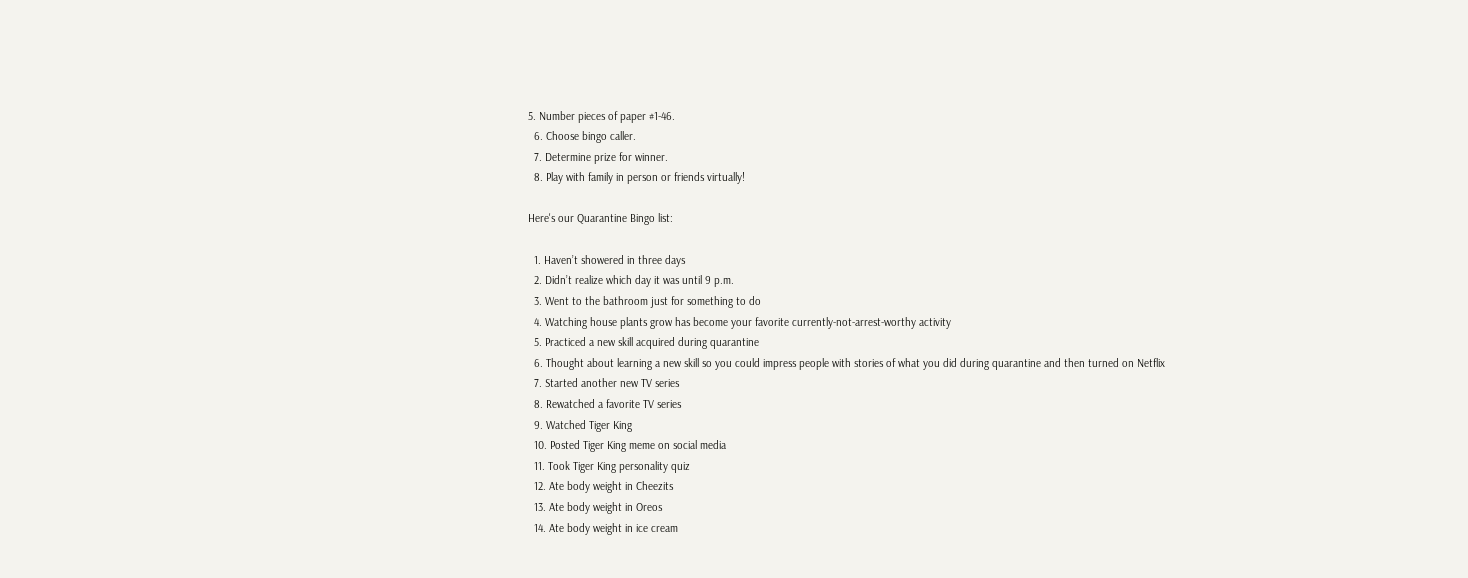5. Number pieces of paper #1-46.
  6. Choose bingo caller.
  7. Determine prize for winner.
  8. Play with family in person or friends virtually!

Here's our Quarantine Bingo list:

  1. Haven’t showered in three days
  2. Didn’t realize which day it was until 9 p.m.
  3. Went to the bathroom just for something to do
  4. Watching house plants grow has become your favorite currently-not-arrest-worthy activity
  5. Practiced a new skill acquired during quarantine
  6. Thought about learning a new skill so you could impress people with stories of what you did during quarantine and then turned on Netflix
  7. Started another new TV series
  8. Rewatched a favorite TV series
  9. Watched Tiger King
  10. Posted Tiger King meme on social media
  11. Took Tiger King personality quiz
  12. Ate body weight in Cheezits
  13. Ate body weight in Oreos
  14. Ate body weight in ice cream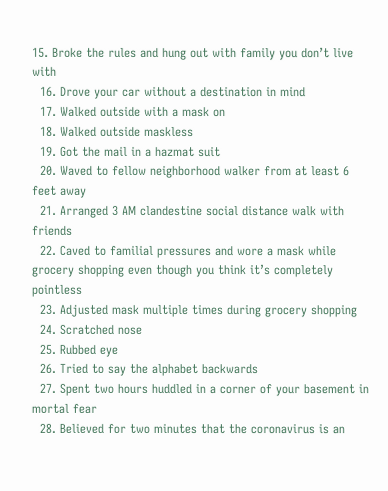15. Broke the rules and hung out with family you don’t live with
  16. Drove your car without a destination in mind
  17. Walked outside with a mask on
  18. Walked outside maskless
  19. Got the mail in a hazmat suit
  20. Waved to fellow neighborhood walker from at least 6 feet away
  21. Arranged 3 AM clandestine social distance walk with friends
  22. Caved to familial pressures and wore a mask while grocery shopping even though you think it’s completely pointless
  23. Adjusted mask multiple times during grocery shopping
  24. Scratched nose
  25. Rubbed eye
  26. Tried to say the alphabet backwards
  27. Spent two hours huddled in a corner of your basement in mortal fear
  28. Believed for two minutes that the coronavirus is an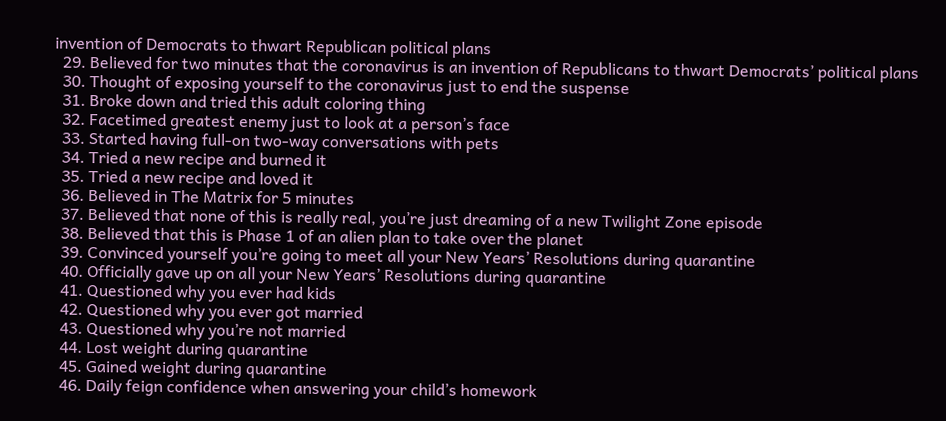invention of Democrats to thwart Republican political plans
  29. Believed for two minutes that the coronavirus is an invention of Republicans to thwart Democrats’ political plans
  30. Thought of exposing yourself to the coronavirus just to end the suspense
  31. Broke down and tried this adult coloring thing
  32. Facetimed greatest enemy just to look at a person’s face
  33. Started having full-on two-way conversations with pets
  34. Tried a new recipe and burned it
  35. Tried a new recipe and loved it
  36. Believed in The Matrix for 5 minutes
  37. Believed that none of this is really real, you’re just dreaming of a new Twilight Zone episode
  38. Believed that this is Phase 1 of an alien plan to take over the planet
  39. Convinced yourself you’re going to meet all your New Years’ Resolutions during quarantine
  40. Officially gave up on all your New Years’ Resolutions during quarantine
  41. Questioned why you ever had kids
  42. Questioned why you ever got married
  43. Questioned why you’re not married
  44. Lost weight during quarantine
  45. Gained weight during quarantine
  46. Daily feign confidence when answering your child’s homework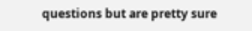questions but are pretty sure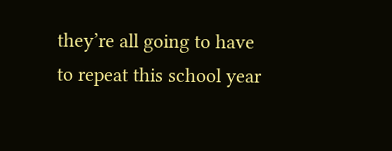they’re all going to have to repeat this school year